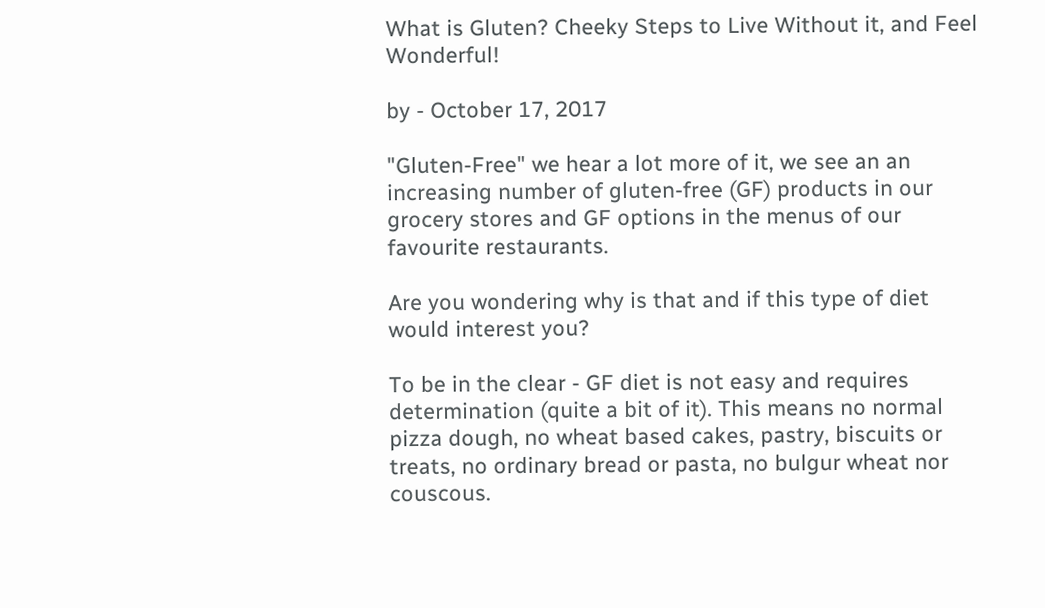What is Gluten? Cheeky Steps to Live Without it, and Feel Wonderful!

by - October 17, 2017

"Gluten-Free" we hear a lot more of it, we see an an increasing number of gluten-free (GF) products in our grocery stores and GF options in the menus of our favourite restaurants.

Are you wondering why is that and if this type of diet would interest you?

To be in the clear - GF diet is not easy and requires determination (quite a bit of it). This means no normal pizza dough, no wheat based cakes, pastry, biscuits or treats, no ordinary bread or pasta, no bulgur wheat nor couscous.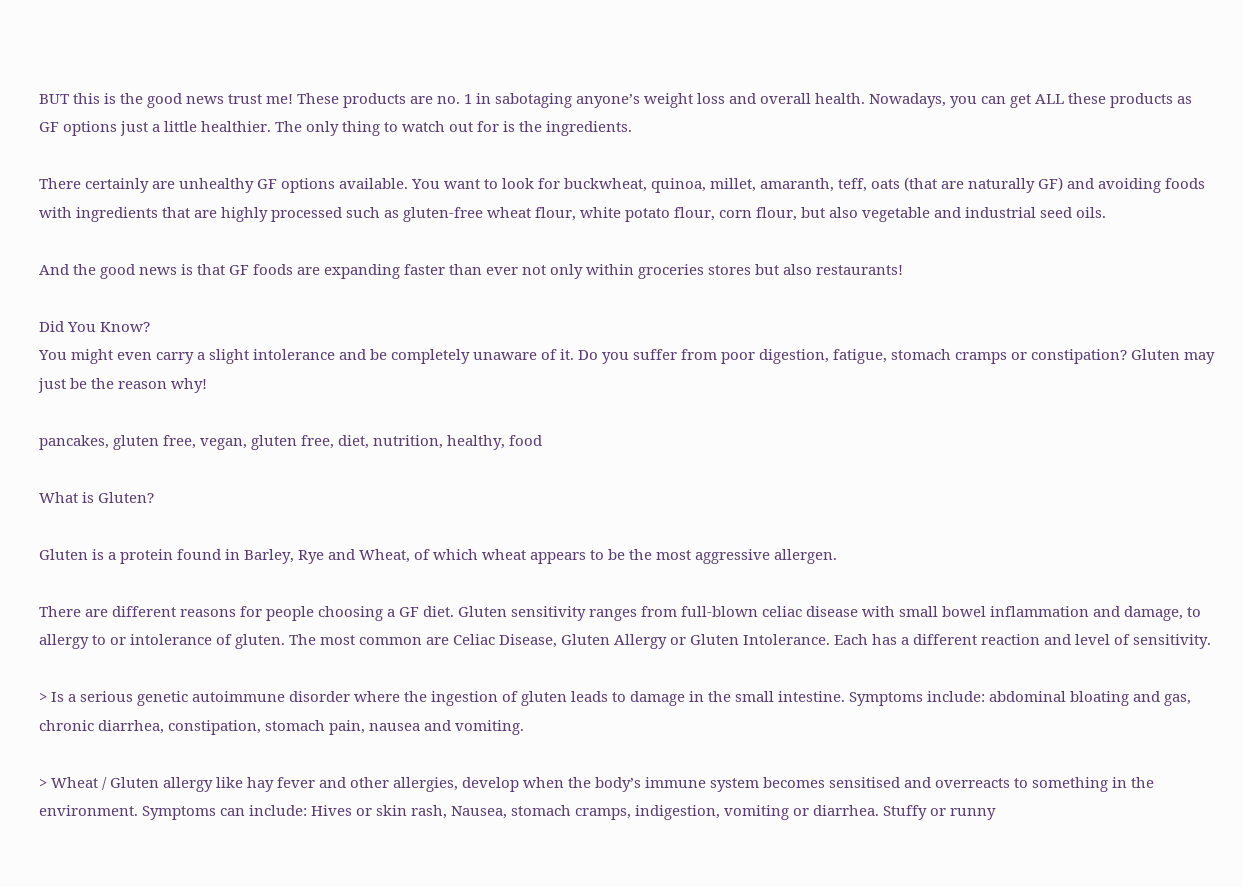BUT this is the good news trust me! These products are no. 1 in sabotaging anyone’s weight loss and overall health. Nowadays, you can get ALL these products as GF options just a little healthier. The only thing to watch out for is the ingredients.

There certainly are unhealthy GF options available. You want to look for buckwheat, quinoa, millet, amaranth, teff, oats (that are naturally GF) and avoiding foods with ingredients that are highly processed such as gluten-free wheat flour, white potato flour, corn flour, but also vegetable and industrial seed oils.

And the good news is that GF foods are expanding faster than ever not only within groceries stores but also restaurants!

Did You Know?
You might even carry a slight intolerance and be completely unaware of it. Do you suffer from poor digestion, fatigue, stomach cramps or constipation? Gluten may just be the reason why!

pancakes, gluten free, vegan, gluten free, diet, nutrition, healthy, food

What is Gluten?

Gluten is a protein found in Barley, Rye and Wheat, of which wheat appears to be the most aggressive allergen.

There are different reasons for people choosing a GF diet. Gluten sensitivity ranges from full-blown celiac disease with small bowel inflammation and damage, to allergy to or intolerance of gluten. The most common are Celiac Disease, Gluten Allergy or Gluten Intolerance. Each has a different reaction and level of sensitivity.

> Is a serious genetic autoimmune disorder where the ingestion of gluten leads to damage in the small intestine. Symptoms include: abdominal bloating and gas, chronic diarrhea, constipation, stomach pain, nausea and vomiting.

> Wheat / Gluten allergy like hay fever and other allergies, develop when the body’s immune system becomes sensitised and overreacts to something in the environment. Symptoms can include: Hives or skin rash, Nausea, stomach cramps, indigestion, vomiting or diarrhea. Stuffy or runny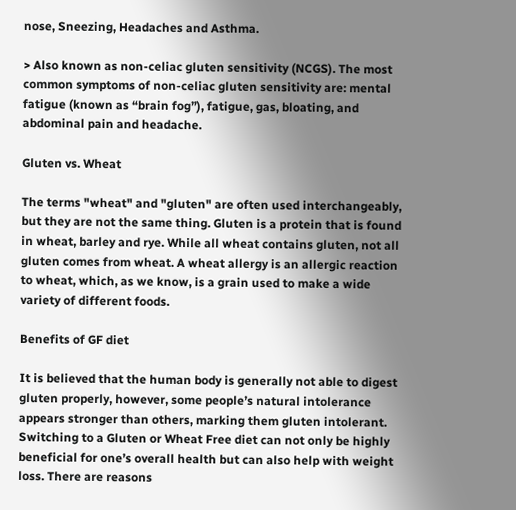nose, Sneezing, Headaches and Asthma.

> Also known as non-celiac gluten sensitivity (NCGS). The most common symptoms of non-celiac gluten sensitivity are: mental fatigue (known as “brain fog”), fatigue, gas, bloating, and abdominal pain and headache.

Gluten vs. Wheat

The terms "wheat" and "gluten" are often used interchangeably, but they are not the same thing. Gluten is a protein that is found in wheat, barley and rye. While all wheat contains gluten, not all gluten comes from wheat. A wheat allergy is an allergic reaction to wheat, which, as we know, is a grain used to make a wide variety of different foods.

Benefits of GF diet

It is believed that the human body is generally not able to digest gluten properly, however, some people’s natural intolerance appears stronger than others, marking them gluten intolerant. Switching to a Gluten or Wheat Free diet can not only be highly beneficial for one’s overall health but can also help with weight loss. There are reasons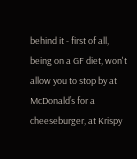behind it - first of all, being on a GF diet, won't allow you to stop by at McDonald’s for a cheeseburger, at Krispy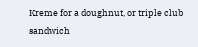Kreme for a doughnut, or triple club sandwich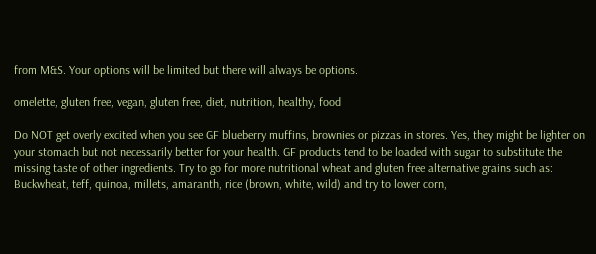from M&S. Your options will be limited but there will always be options.

omelette, gluten free, vegan, gluten free, diet, nutrition, healthy, food

Do NOT get overly excited when you see GF blueberry muffins, brownies or pizzas in stores. Yes, they might be lighter on your stomach but not necessarily better for your health. GF products tend to be loaded with sugar to substitute the missing taste of other ingredients. Try to go for more nutritional wheat and gluten free alternative grains such as: Buckwheat, teff, quinoa, millets, amaranth, rice (brown, white, wild) and try to lower corn,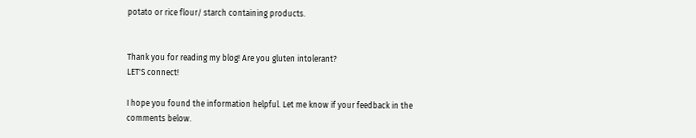potato or rice flour/ starch containing products.


Thank you for reading my blog! Are you gluten intolerant?
LET'S connect!

I hope you found the information helpful. Let me know if your feedback in the comments below.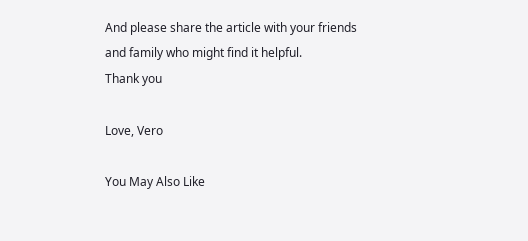And please share the article with your friends and family who might find it helpful.
Thank you

Love, Vero

You May Also Like